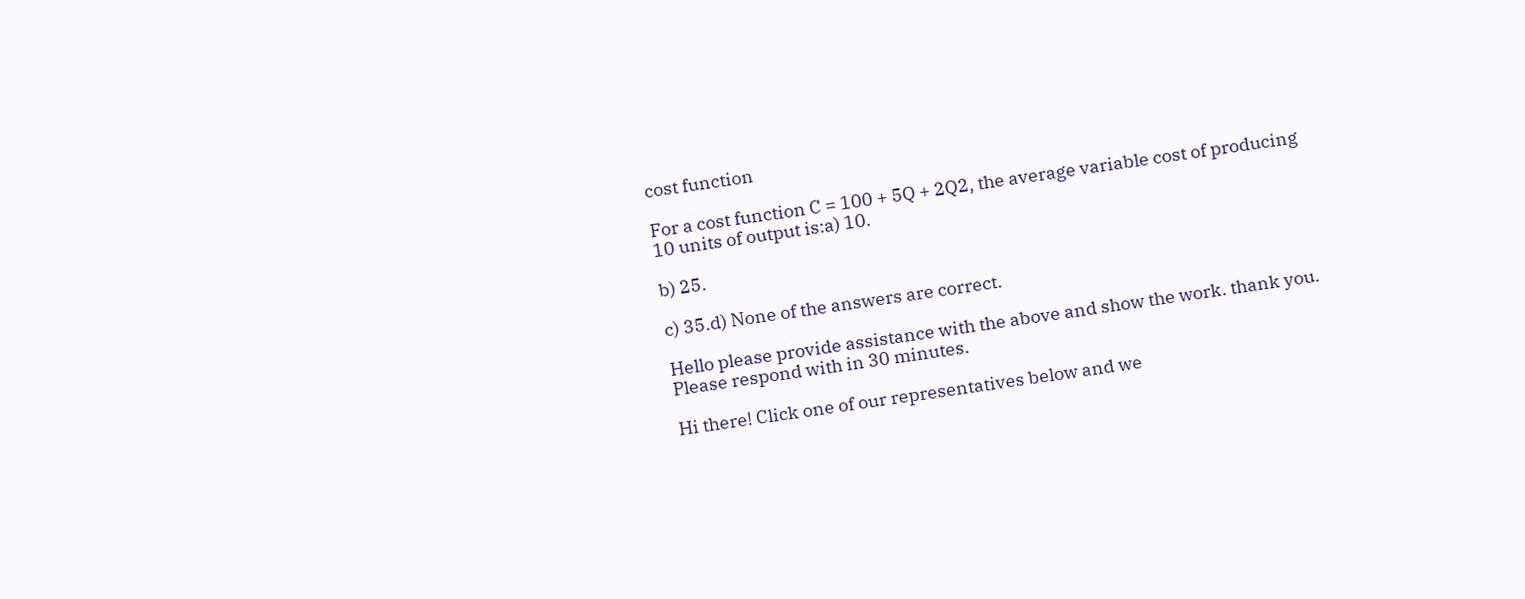cost function

For a cost function C = 100 + 5Q + 2Q2, the average variable cost of producing 10 units of output is:a) 10.

b) 25.

c) 35.d) None of the answers are correct.

Hello please provide assistance with the above and show the work. thank you. Please respond with in 30 minutes.

Hi there! Click one of our representatives below and we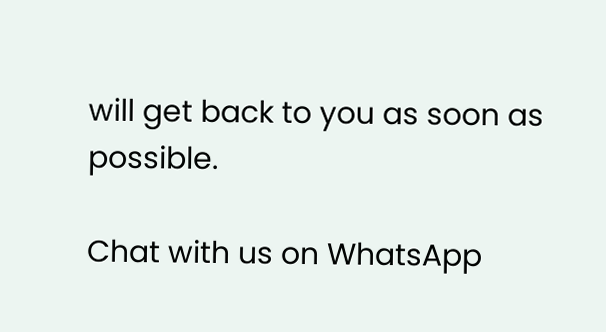will get back to you as soon as possible.

Chat with us on WhatsApp